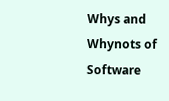Whys and Whynots of Software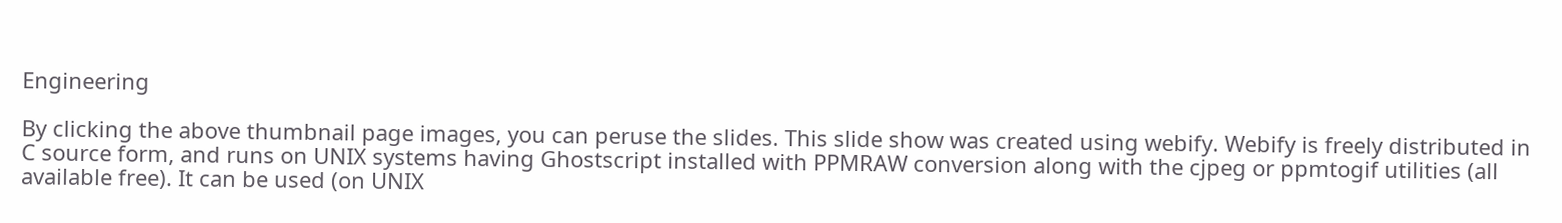Engineering

By clicking the above thumbnail page images, you can peruse the slides. This slide show was created using webify. Webify is freely distributed in C source form, and runs on UNIX systems having Ghostscript installed with PPMRAW conversion along with the cjpeg or ppmtogif utilities (all available free). It can be used (on UNIX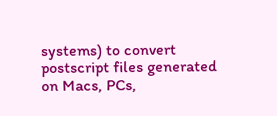systems) to convert postscript files generated on Macs, PCs,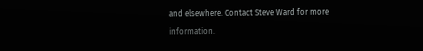and elsewhere. Contact Steve Ward for more information.